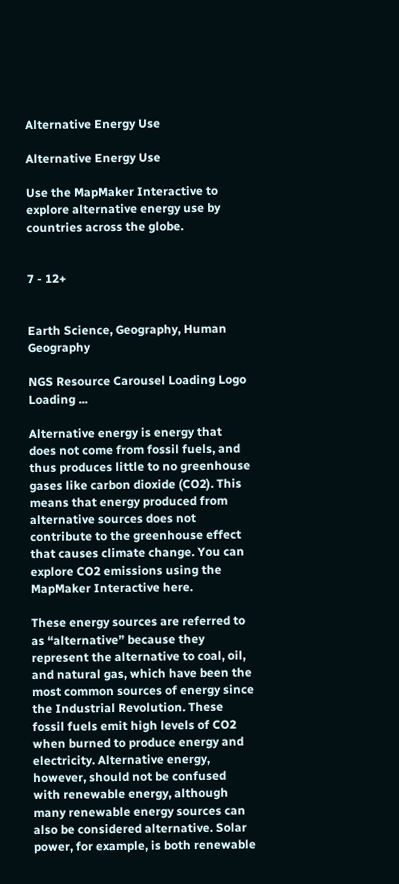Alternative Energy Use

Alternative Energy Use

Use the MapMaker Interactive to explore alternative energy use by countries across the globe.


7 - 12+


Earth Science, Geography, Human Geography

NGS Resource Carousel Loading Logo
Loading ...

Alternative energy is energy that does not come from fossil fuels, and thus produces little to no greenhouse gases like carbon dioxide (CO2). This means that energy produced from alternative sources does not contribute to the greenhouse effect that causes climate change. You can explore CO2 emissions using the MapMaker Interactive here.

These energy sources are referred to as “alternative” because they represent the alternative to coal, oil, and natural gas, which have been the most common sources of energy since the Industrial Revolution. These fossil fuels emit high levels of CO2 when burned to produce energy and electricity. Alternative energy, however, should not be confused with renewable energy, although many renewable energy sources can also be considered alternative. Solar power, for example, is both renewable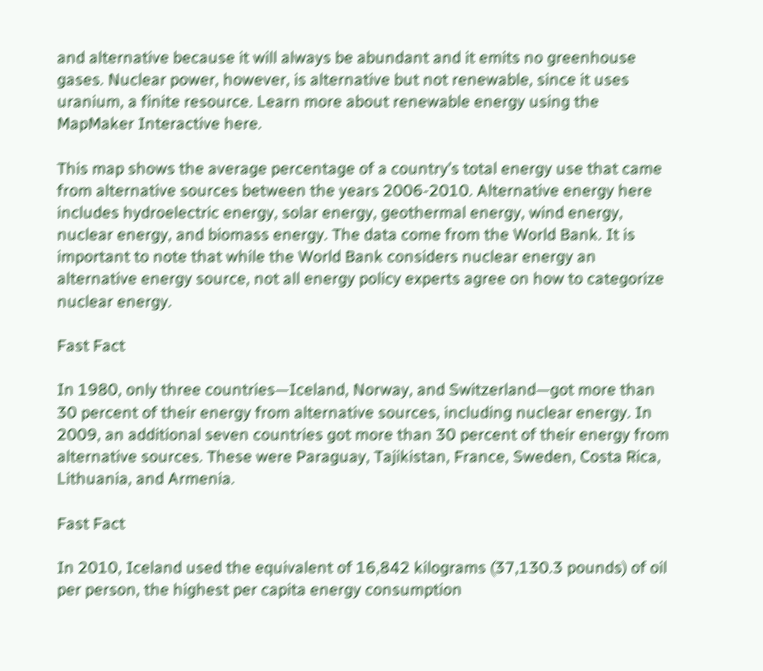and alternative because it will always be abundant and it emits no greenhouse gases. Nuclear power, however, is alternative but not renewable, since it uses uranium, a finite resource. Learn more about renewable energy using the MapMaker Interactive here.

This map shows the average percentage of a country’s total energy use that came from alternative sources between the years 2006-2010. Alternative energy here includes hydroelectric energy, solar energy, geothermal energy, wind energy, nuclear energy, and biomass energy. The data come from the World Bank. It is important to note that while the World Bank considers nuclear energy an alternative energy source, not all energy policy experts agree on how to categorize nuclear energy.

Fast Fact

In 1980, only three countries—Iceland, Norway, and Switzerland—got more than 30 percent of their energy from alternative sources, including nuclear energy. In 2009, an additional seven countries got more than 30 percent of their energy from alternative sources. These were Paraguay, Tajikistan, France, Sweden, Costa Rica, Lithuania, and Armenia.

Fast Fact

In 2010, Iceland used the equivalent of 16,842 kilograms (37,130.3 pounds) of oil per person, the highest per capita energy consumption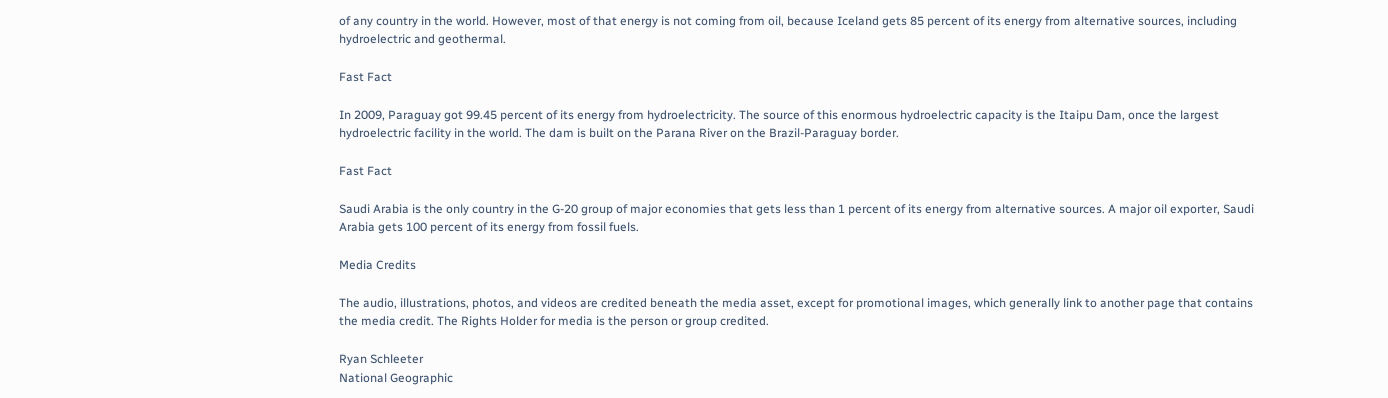of any country in the world. However, most of that energy is not coming from oil, because Iceland gets 85 percent of its energy from alternative sources, including hydroelectric and geothermal.

Fast Fact

In 2009, Paraguay got 99.45 percent of its energy from hydroelectricity. The source of this enormous hydroelectric capacity is the Itaipu Dam, once the largest hydroelectric facility in the world. The dam is built on the Parana River on the Brazil-Paraguay border.

Fast Fact

Saudi Arabia is the only country in the G-20 group of major economies that gets less than 1 percent of its energy from alternative sources. A major oil exporter, Saudi Arabia gets 100 percent of its energy from fossil fuels.

Media Credits

The audio, illustrations, photos, and videos are credited beneath the media asset, except for promotional images, which generally link to another page that contains the media credit. The Rights Holder for media is the person or group credited.

Ryan Schleeter
National Geographic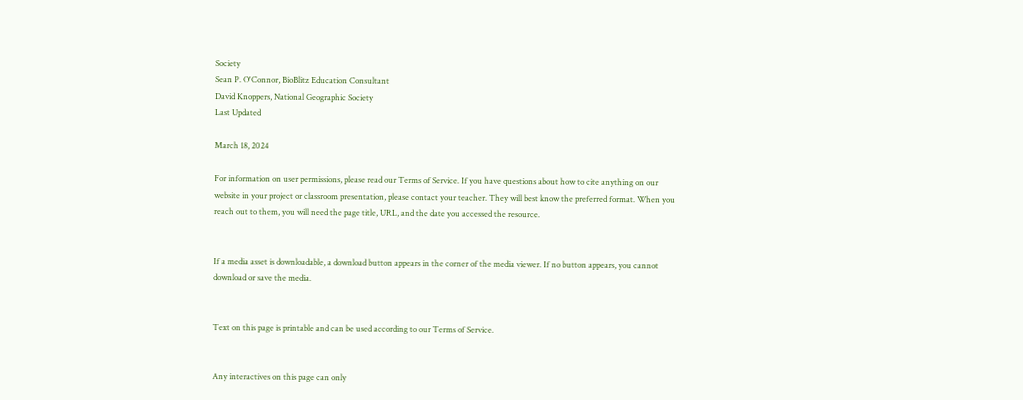Society
Sean P. O'Connor, BioBlitz Education Consultant
David Knoppers, National Geographic Society
Last Updated

March 18, 2024

For information on user permissions, please read our Terms of Service. If you have questions about how to cite anything on our website in your project or classroom presentation, please contact your teacher. They will best know the preferred format. When you reach out to them, you will need the page title, URL, and the date you accessed the resource.


If a media asset is downloadable, a download button appears in the corner of the media viewer. If no button appears, you cannot download or save the media.


Text on this page is printable and can be used according to our Terms of Service.


Any interactives on this page can only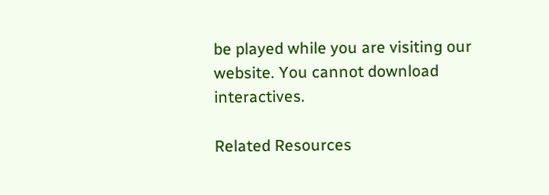be played while you are visiting our website. You cannot download interactives.

Related Resources